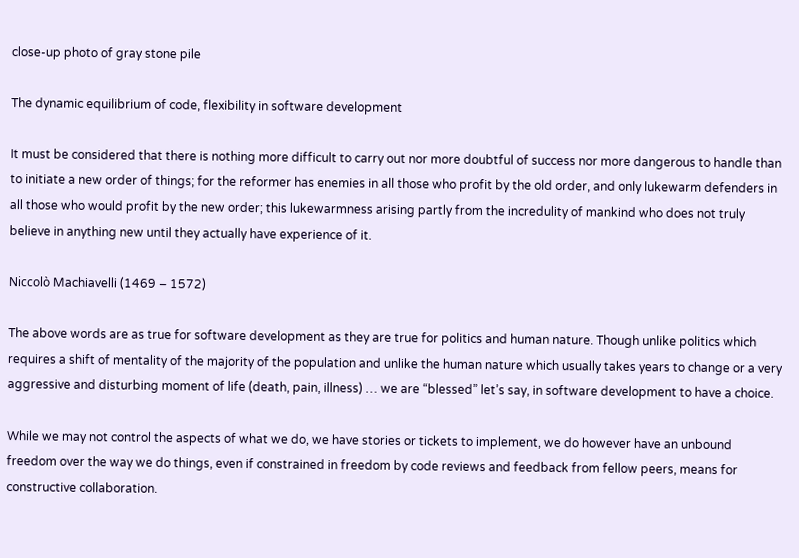close-up photo of gray stone pile

The dynamic equilibrium of code, flexibility in software development

It must be considered that there is nothing more difficult to carry out nor more doubtful of success nor more dangerous to handle than to initiate a new order of things; for the reformer has enemies in all those who profit by the old order, and only lukewarm defenders in all those who would profit by the new order; this lukewarmness arising partly from the incredulity of mankind who does not truly believe in anything new until they actually have experience of it.

Niccolò Machiavelli (1469 – 1572)

The above words are as true for software development as they are true for politics and human nature. Though unlike politics which requires a shift of mentality of the majority of the population and unlike the human nature which usually takes years to change or a very aggressive and disturbing moment of life (death, pain, illness) … we are “blessed” let’s say, in software development to have a choice.

While we may not control the aspects of what we do, we have stories or tickets to implement, we do however have an unbound freedom over the way we do things, even if constrained in freedom by code reviews and feedback from fellow peers, means for constructive collaboration.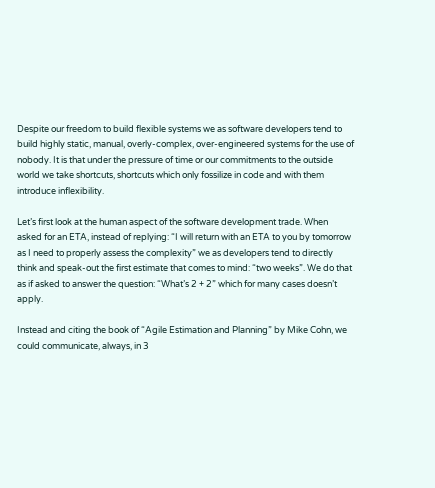Despite our freedom to build flexible systems we as software developers tend to build highly static, manual, overly-complex, over-engineered systems for the use of nobody. It is that under the pressure of time or our commitments to the outside world we take shortcuts, shortcuts which only fossilize in code and with them introduce inflexibility.

Let’s first look at the human aspect of the software development trade. When asked for an ETA, instead of replying: “I will return with an ETA to you by tomorrow as I need to properly assess the complexity” we as developers tend to directly think and speak-out the first estimate that comes to mind: “two weeks”. We do that as if asked to answer the question: “What’s 2 + 2” which for many cases doesn’t apply.

Instead and citing the book of “Agile Estimation and Planning” by Mike Cohn, we could communicate, always, in 3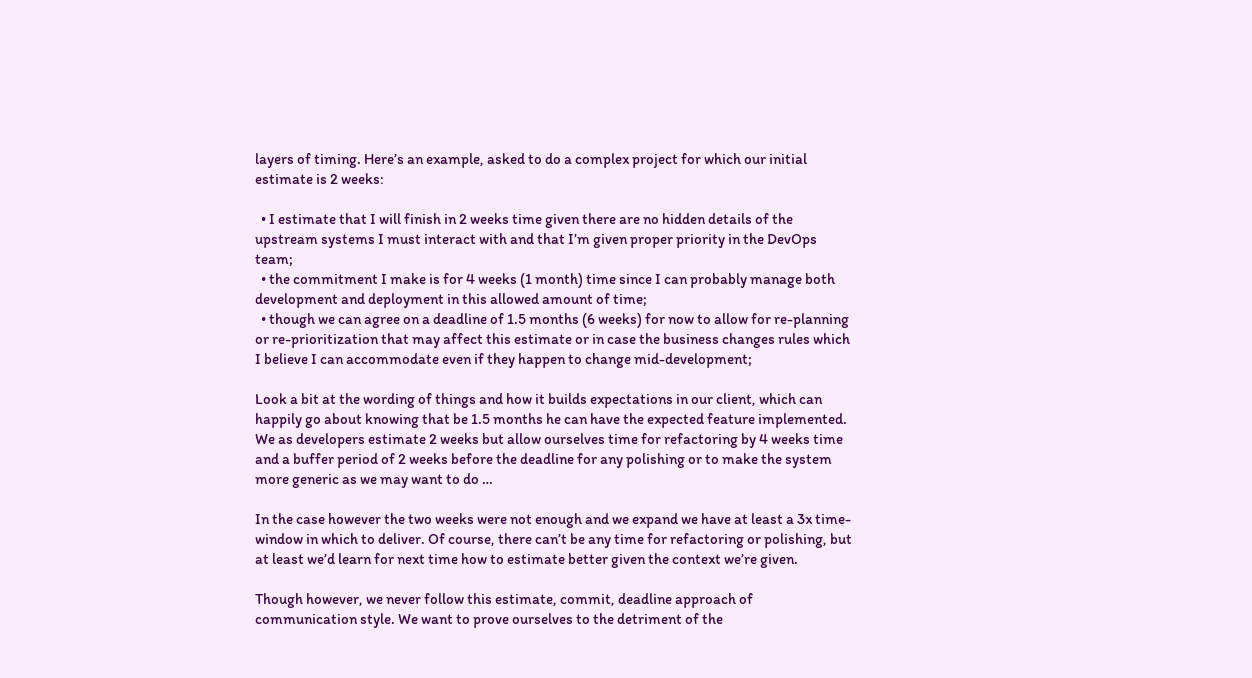layers of timing. Here’s an example, asked to do a complex project for which our initial estimate is 2 weeks:

  • I estimate that I will finish in 2 weeks time given there are no hidden details of the upstream systems I must interact with and that I’m given proper priority in the DevOps team;
  • the commitment I make is for 4 weeks (1 month) time since I can probably manage both development and deployment in this allowed amount of time;
  • though we can agree on a deadline of 1.5 months (6 weeks) for now to allow for re-planning or re-prioritization that may affect this estimate or in case the business changes rules which I believe I can accommodate even if they happen to change mid-development;

Look a bit at the wording of things and how it builds expectations in our client, which can happily go about knowing that be 1.5 months he can have the expected feature implemented. We as developers estimate 2 weeks but allow ourselves time for refactoring by 4 weeks time and a buffer period of 2 weeks before the deadline for any polishing or to make the system more generic as we may want to do …

In the case however the two weeks were not enough and we expand we have at least a 3x time-window in which to deliver. Of course, there can’t be any time for refactoring or polishing, but at least we’d learn for next time how to estimate better given the context we’re given.

Though however, we never follow this estimate, commit, deadline approach of communication style. We want to prove ourselves to the detriment of the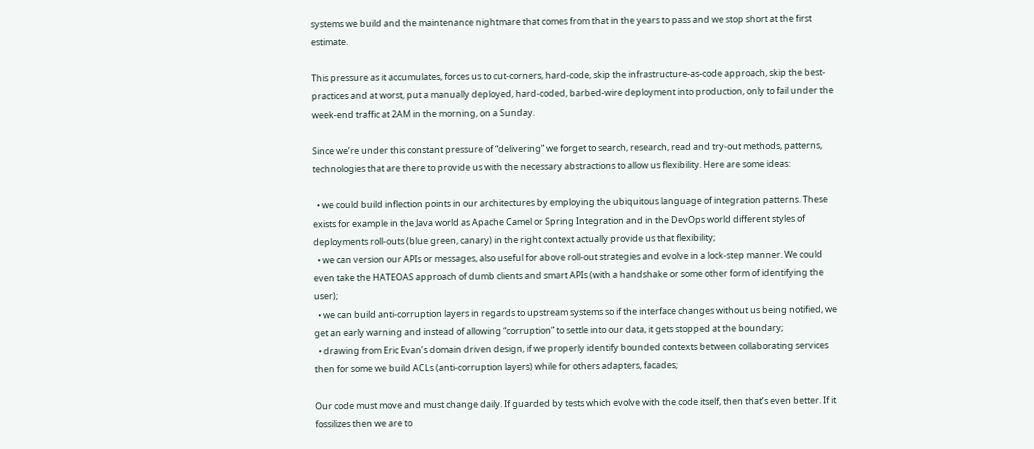systems we build and the maintenance nightmare that comes from that in the years to pass and we stop short at the first estimate.

This pressure as it accumulates, forces us to cut-corners, hard-code, skip the infrastructure-as-code approach, skip the best-practices and at worst, put a manually deployed, hard-coded, barbed-wire deployment into production, only to fail under the week-end traffic at 2AM in the morning, on a Sunday.

Since we’re under this constant pressure of “delivering” we forget to search, research, read and try-out methods, patterns, technologies that are there to provide us with the necessary abstractions to allow us flexibility. Here are some ideas:

  • we could build inflection points in our architectures by employing the ubiquitous language of integration patterns. These exists for example in the Java world as Apache Camel or Spring Integration and in the DevOps world different styles of deployments roll-outs (blue green, canary) in the right context actually provide us that flexibility;
  • we can version our APIs or messages, also useful for above roll-out strategies and evolve in a lock-step manner. We could even take the HATEOAS approach of dumb clients and smart APIs (with a handshake or some other form of identifying the user);
  • we can build anti-corruption layers in regards to upstream systems so if the interface changes without us being notified, we get an early warning and instead of allowing “corruption” to settle into our data, it gets stopped at the boundary;
  • drawing from Eric Evan’s domain driven design, if we properly identify bounded contexts between collaborating services then for some we build ACLs (anti-corruption layers) while for others adapters, facades;

Our code must move and must change daily. If guarded by tests which evolve with the code itself, then that’s even better. If it fossilizes then we are to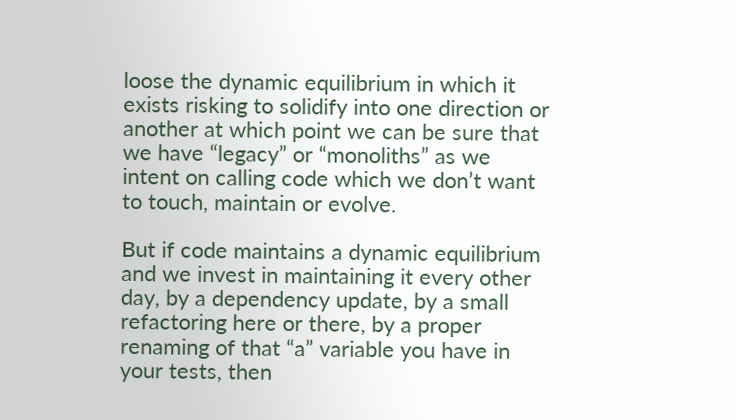loose the dynamic equilibrium in which it exists risking to solidify into one direction or another at which point we can be sure that we have “legacy” or “monoliths” as we intent on calling code which we don’t want to touch, maintain or evolve.

But if code maintains a dynamic equilibrium and we invest in maintaining it every other day, by a dependency update, by a small refactoring here or there, by a proper renaming of that “a” variable you have in your tests, then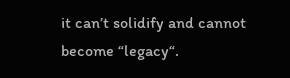it can’t solidify and cannot become “legacy“.